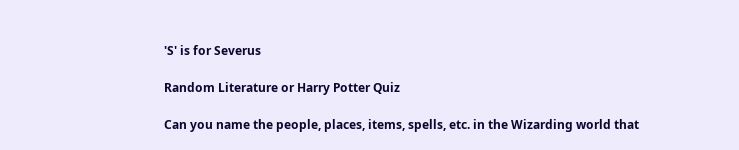'S' is for Severus

Random Literature or Harry Potter Quiz

Can you name the people, places, items, spells, etc. in the Wizarding world that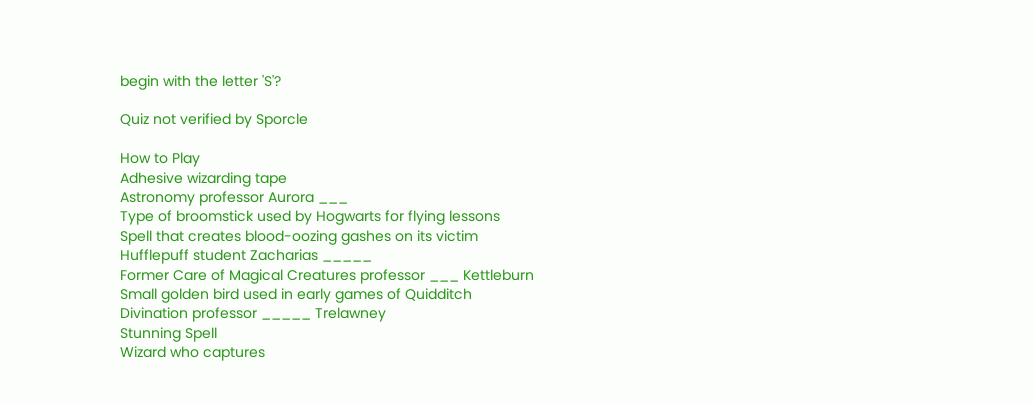begin with the letter 'S'?

Quiz not verified by Sporcle

How to Play
Adhesive wizarding tape
Astronomy professor Aurora ___
Type of broomstick used by Hogwarts for flying lessons
Spell that creates blood-oozing gashes on its victim
Hufflepuff student Zacharias _____
Former Care of Magical Creatures professor ___ Kettleburn
Small golden bird used in early games of Quidditch
Divination professor _____ Trelawney
Stunning Spell
Wizard who captures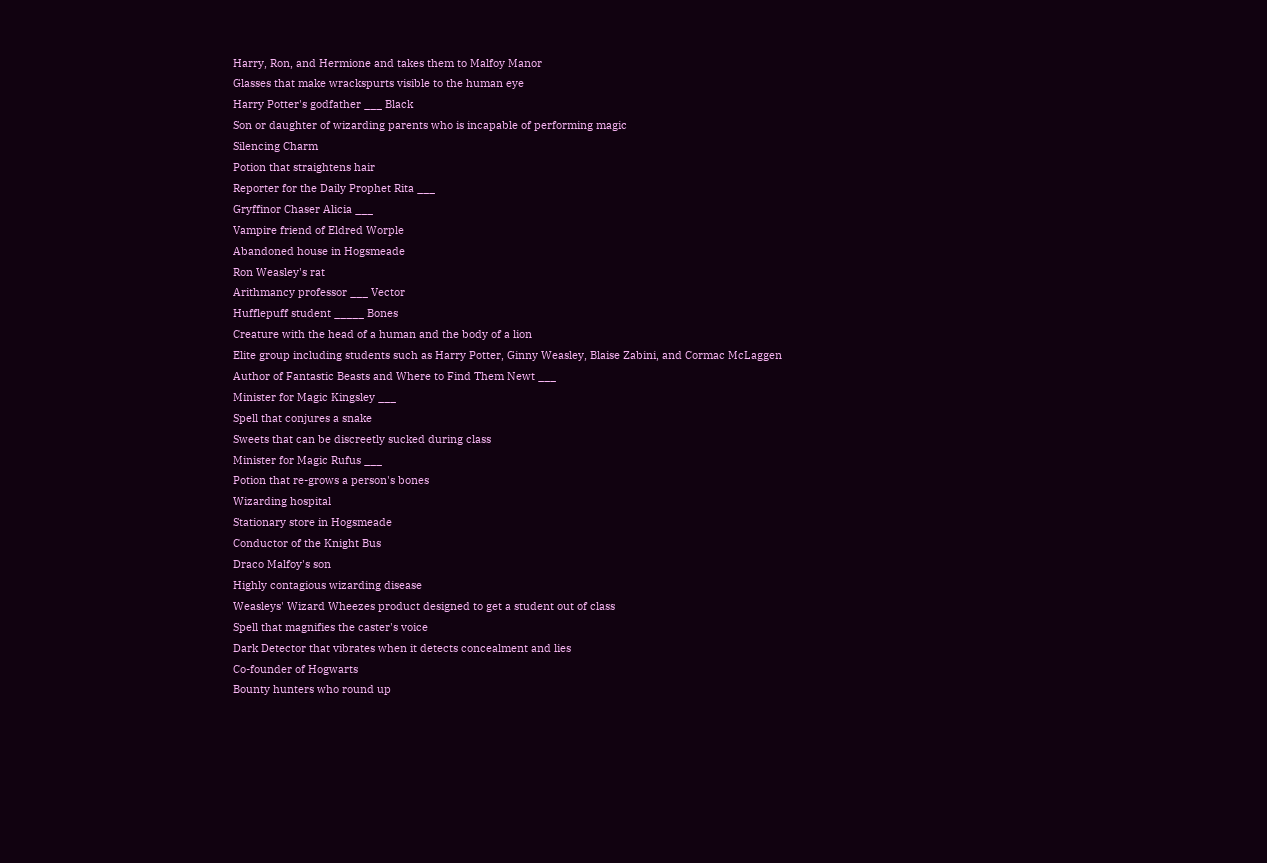Harry, Ron, and Hermione and takes them to Malfoy Manor
Glasses that make wrackspurts visible to the human eye
Harry Potter's godfather ___ Black
Son or daughter of wizarding parents who is incapable of performing magic
Silencing Charm
Potion that straightens hair
Reporter for the Daily Prophet Rita ___
Gryffinor Chaser Alicia ___
Vampire friend of Eldred Worple
Abandoned house in Hogsmeade
Ron Weasley's rat
Arithmancy professor ___ Vector
Hufflepuff student _____ Bones
Creature with the head of a human and the body of a lion
Elite group including students such as Harry Potter, Ginny Weasley, Blaise Zabini, and Cormac McLaggen
Author of Fantastic Beasts and Where to Find Them Newt ___
Minister for Magic Kingsley ___
Spell that conjures a snake
Sweets that can be discreetly sucked during class
Minister for Magic Rufus ___
Potion that re-grows a person's bones
Wizarding hospital
Stationary store in Hogsmeade
Conductor of the Knight Bus
Draco Malfoy's son
Highly contagious wizarding disease
Weasleys' Wizard Wheezes product designed to get a student out of class
Spell that magnifies the caster's voice
Dark Detector that vibrates when it detects concealment and lies
Co-founder of Hogwarts
Bounty hunters who round up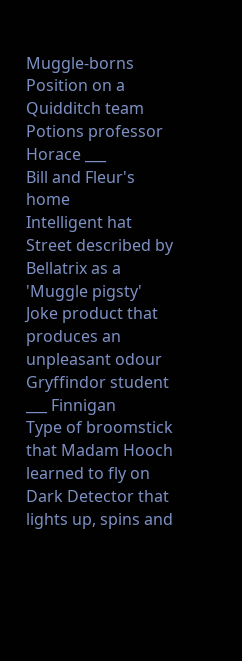Muggle-borns
Position on a Quidditch team
Potions professor Horace ___
Bill and Fleur's home
Intelligent hat
Street described by Bellatrix as a 'Muggle pigsty'
Joke product that produces an unpleasant odour
Gryffindor student ___ Finnigan
Type of broomstick that Madam Hooch learned to fly on
Dark Detector that lights up, spins and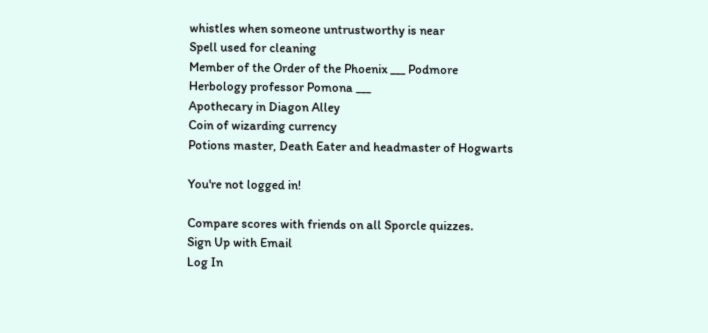whistles when someone untrustworthy is near
Spell used for cleaning
Member of the Order of the Phoenix ___ Podmore
Herbology professor Pomona ___
Apothecary in Diagon Alley
Coin of wizarding currency
Potions master, Death Eater and headmaster of Hogwarts

You're not logged in!

Compare scores with friends on all Sporcle quizzes.
Sign Up with Email
Log In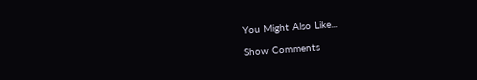You Might Also Like...

Show Comments